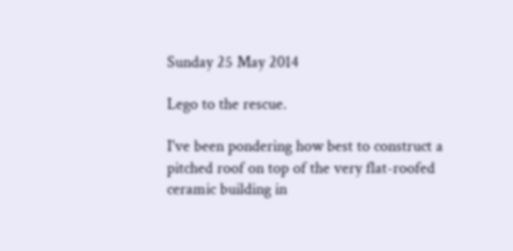Sunday 25 May 2014

Lego to the rescue.

I've been pondering how best to construct a pitched roof on top of the very flat-roofed ceramic building in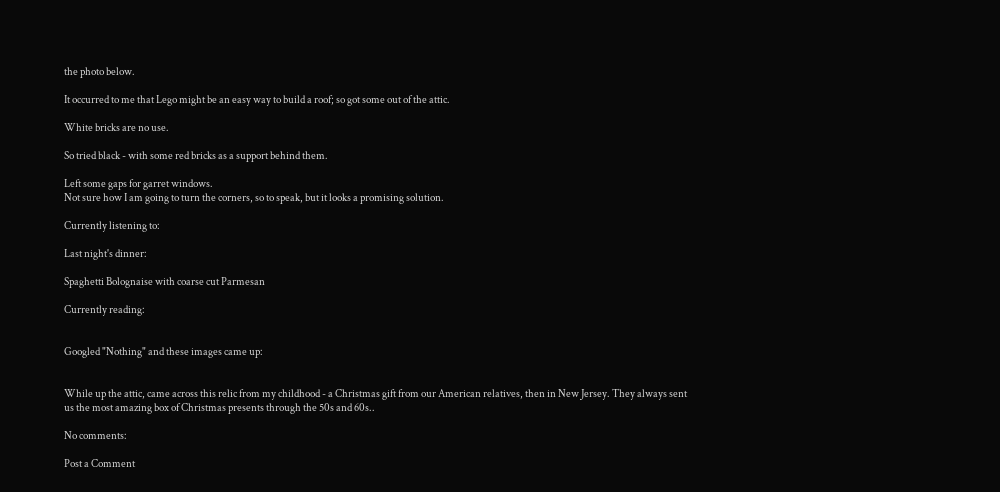the photo below.

It occurred to me that Lego might be an easy way to build a roof; so got some out of the attic.

White bricks are no use.

So tried black - with some red bricks as a support behind them.

Left some gaps for garret windows.
Not sure how I am going to turn the corners, so to speak, but it looks a promising solution.

Currently listening to:

Last night's dinner:

Spaghetti Bolognaise with coarse cut Parmesan

Currently reading:


Googled "Nothing" and these images came up:


While up the attic, came across this relic from my childhood - a Christmas gift from our American relatives, then in New Jersey. They always sent us the most amazing box of Christmas presents through the 50s and 60s..

No comments:

Post a Comment